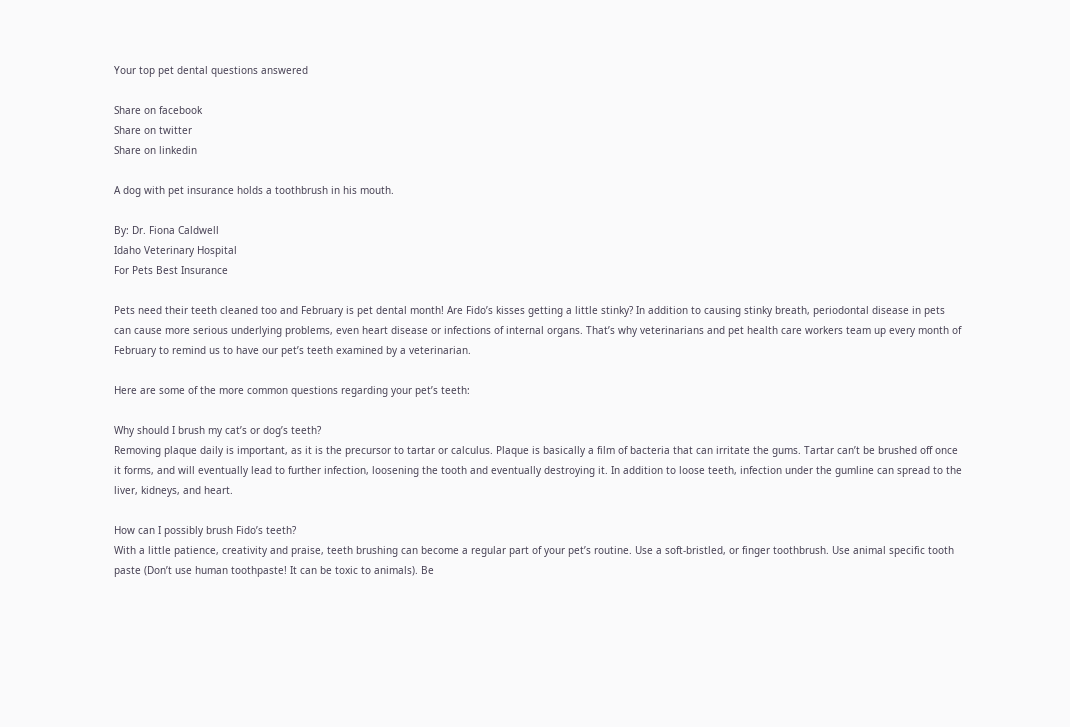Your top pet dental questions answered

Share on facebook
Share on twitter
Share on linkedin

A dog with pet insurance holds a toothbrush in his mouth.

By: Dr. Fiona Caldwell
Idaho Veterinary Hospital
For Pets Best Insurance

Pets need their teeth cleaned too and February is pet dental month! Are Fido’s kisses getting a little stinky? In addition to causing stinky breath, periodontal disease in pets can cause more serious underlying problems, even heart disease or infections of internal organs. That’s why veterinarians and pet health care workers team up every month of February to remind us to have our pet’s teeth examined by a veterinarian.

Here are some of the more common questions regarding your pet’s teeth:

Why should I brush my cat’s or dog’s teeth?
Removing plaque daily is important, as it is the precursor to tartar or calculus. Plaque is basically a film of bacteria that can irritate the gums. Tartar can’t be brushed off once it forms, and will eventually lead to further infection, loosening the tooth and eventually destroying it. In addition to loose teeth, infection under the gumline can spread to the liver, kidneys, and heart.

How can I possibly brush Fido’s teeth?
With a little patience, creativity and praise, teeth brushing can become a regular part of your pet’s routine. Use a soft-bristled, or finger toothbrush. Use animal specific tooth paste (Don’t use human toothpaste! It can be toxic to animals). Be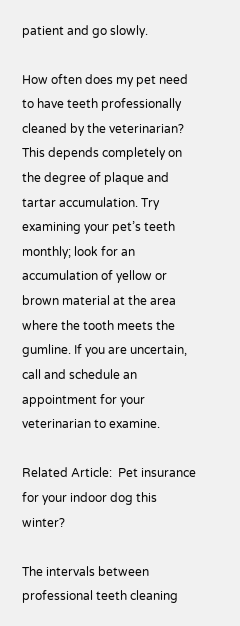patient and go slowly.

How often does my pet need to have teeth professionally cleaned by the veterinarian?
This depends completely on the degree of plaque and tartar accumulation. Try examining your pet’s teeth monthly; look for an accumulation of yellow or brown material at the area where the tooth meets the gumline. If you are uncertain, call and schedule an appointment for your veterinarian to examine.

Related Article:  Pet insurance for your indoor dog this winter?

The intervals between professional teeth cleaning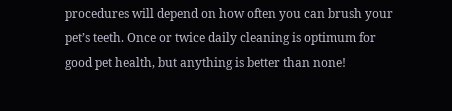procedures will depend on how often you can brush your pet’s teeth. Once or twice daily cleaning is optimum for good pet health, but anything is better than none!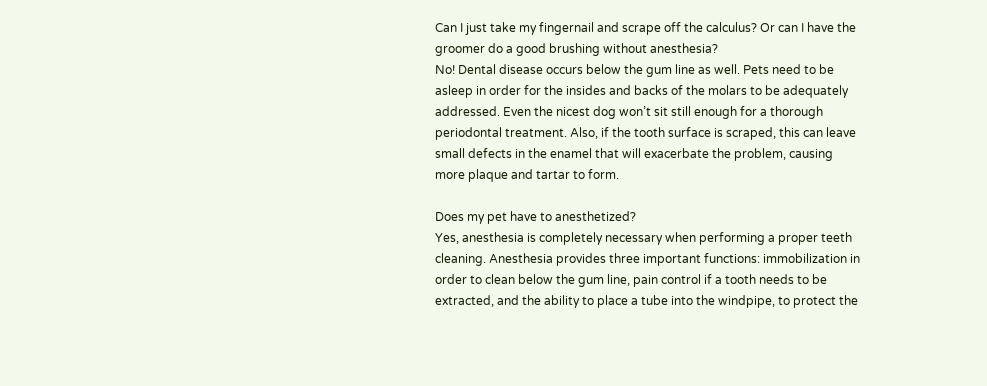Can I just take my fingernail and scrape off the calculus? Or can I have the groomer do a good brushing without anesthesia?
No! Dental disease occurs below the gum line as well. Pets need to be asleep in order for the insides and backs of the molars to be adequately addressed. Even the nicest dog won’t sit still enough for a thorough periodontal treatment. Also, if the tooth surface is scraped, this can leave small defects in the enamel that will exacerbate the problem, causing more plaque and tartar to form.

Does my pet have to anesthetized?
Yes, anesthesia is completely necessary when performing a proper teeth cleaning. Anesthesia provides three important functions: immobilization in order to clean below the gum line, pain control if a tooth needs to be extracted, and the ability to place a tube into the windpipe, to protect the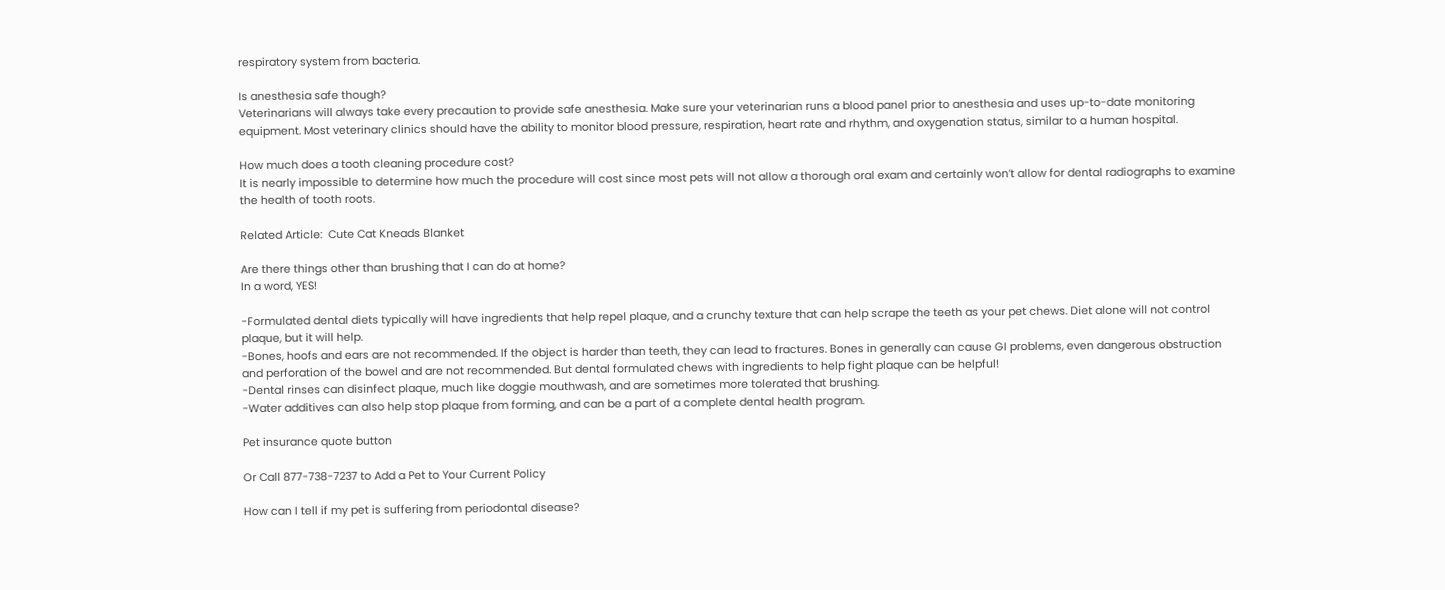respiratory system from bacteria.

Is anesthesia safe though?
Veterinarians will always take every precaution to provide safe anesthesia. Make sure your veterinarian runs a blood panel prior to anesthesia and uses up-to-date monitoring equipment. Most veterinary clinics should have the ability to monitor blood pressure, respiration, heart rate and rhythm, and oxygenation status, similar to a human hospital.

How much does a tooth cleaning procedure cost?
It is nearly impossible to determine how much the procedure will cost since most pets will not allow a thorough oral exam and certainly won’t allow for dental radiographs to examine the health of tooth roots.

Related Article:  Cute Cat Kneads Blanket

Are there things other than brushing that I can do at home?
In a word, YES!

-Formulated dental diets typically will have ingredients that help repel plaque, and a crunchy texture that can help scrape the teeth as your pet chews. Diet alone will not control plaque, but it will help.
-Bones, hoofs and ears are not recommended. If the object is harder than teeth, they can lead to fractures. Bones in generally can cause GI problems, even dangerous obstruction and perforation of the bowel and are not recommended. But dental formulated chews with ingredients to help fight plaque can be helpful!
-Dental rinses can disinfect plaque, much like doggie mouthwash, and are sometimes more tolerated that brushing.
-Water additives can also help stop plaque from forming, and can be a part of a complete dental health program.

Pet insurance quote button

Or Call 877-738-7237 to Add a Pet to Your Current Policy

How can I tell if my pet is suffering from periodontal disease?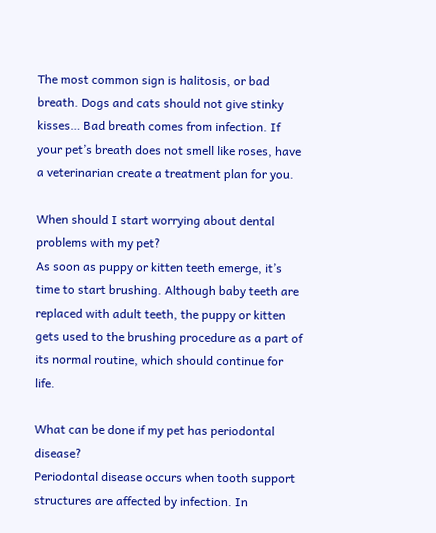The most common sign is halitosis, or bad breath. Dogs and cats should not give stinky kisses… Bad breath comes from infection. If your pet’s breath does not smell like roses, have a veterinarian create a treatment plan for you.

When should I start worrying about dental problems with my pet?
As soon as puppy or kitten teeth emerge, it’s time to start brushing. Although baby teeth are replaced with adult teeth, the puppy or kitten gets used to the brushing procedure as a part of its normal routine, which should continue for life.

What can be done if my pet has periodontal disease?
Periodontal disease occurs when tooth support structures are affected by infection. In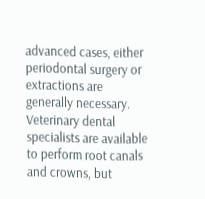advanced cases, either periodontal surgery or extractions are generally necessary. Veterinary dental specialists are available to perform root canals and crowns, but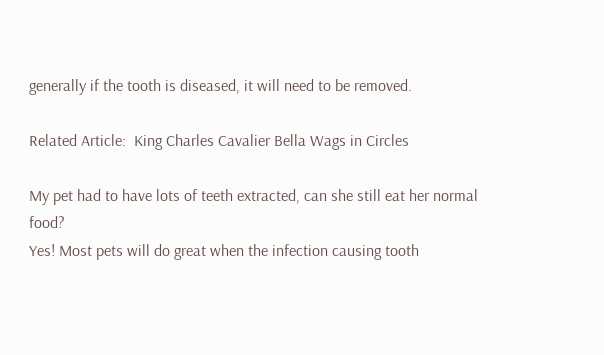generally if the tooth is diseased, it will need to be removed.

Related Article:  King Charles Cavalier Bella Wags in Circles

My pet had to have lots of teeth extracted, can she still eat her normal food?
Yes! Most pets will do great when the infection causing tooth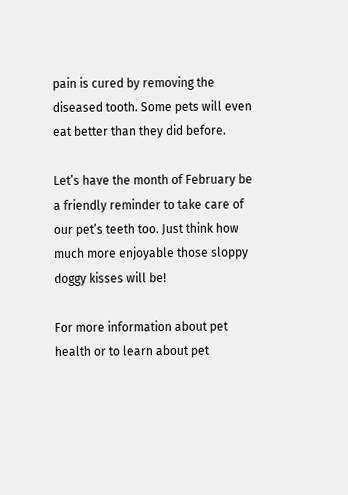pain is cured by removing the diseased tooth. Some pets will even eat better than they did before.

Let’s have the month of February be a friendly reminder to take care of our pet’s teeth too. Just think how much more enjoyable those sloppy doggy kisses will be!

For more information about pet health or to learn about pet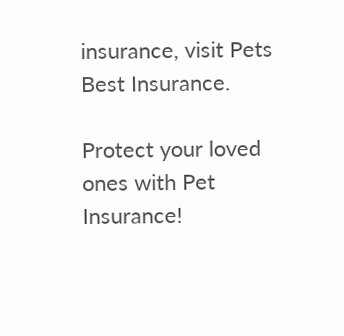insurance, visit Pets Best Insurance.

Protect your loved ones with Pet Insurance!